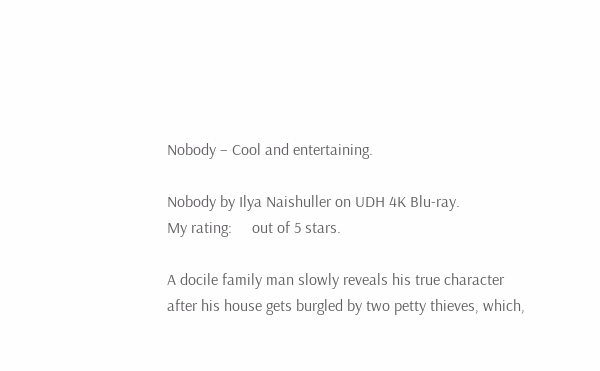Nobody – Cool and entertaining.

Nobody by Ilya Naishuller on UDH 4K Blu-ray.
My rating:     out of 5 stars.

A docile family man slowly reveals his true character after his house gets burgled by two petty thieves, which,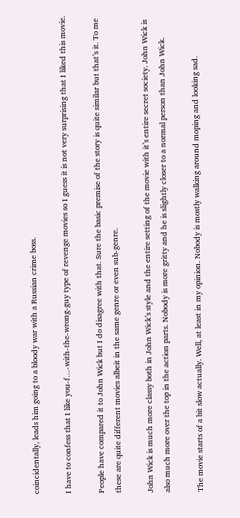coincidentally, leads him going to a bloody war with a Russian crime boss.

I have to confess that I like you-f…-with-the-wrong-guy type of revenge movies so I guess it is not very surprising that I liked this movie.

People have compared it to John Wick but I do disagree with that. Sure the basic premise of the story is quite similar but that’s it. To me these are quite different movies albeit in the same genre or even sub-genre.

John Wick is much more classy both in John Wick’s style and the entire setting of the movie with it’s entire secret society. John Wick is also much more over the top in the action parts. Nobody is more gritty and he is slightly closer to a normal person than John Wick.

The movie starts of a bit slow actually. Well, at least in my opinion. Nobody is mostly walking around moping and looking sad.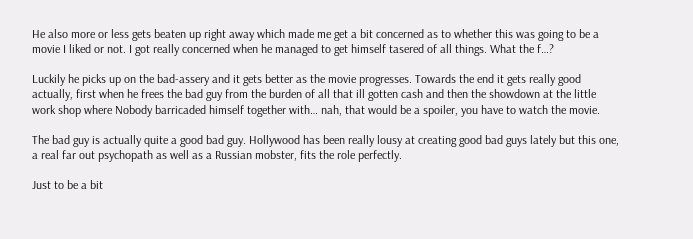He also more or less gets beaten up right away which made me get a bit concerned as to whether this was going to be a movie I liked or not. I got really concerned when he managed to get himself tasered of all things. What the f…?

Luckily he picks up on the bad-assery and it gets better as the movie progresses. Towards the end it gets really good actually, first when he frees the bad guy from the burden of all that ill gotten cash and then the showdown at the little work shop where Nobody barricaded himself together with… nah, that would be a spoiler, you have to watch the movie.

The bad guy is actually quite a good bad guy. Hollywood has been really lousy at creating good bad guys lately but this one, a real far out psychopath as well as a Russian mobster, fits the role perfectly.

Just to be a bit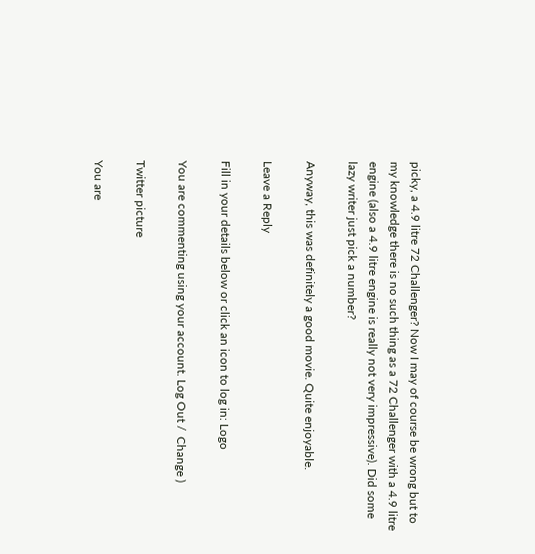picky, a 4.9 litre 72 Challenger? Now I may of course be wrong but to my knowledge there is no such thing as a 72 Challenger with a 4.9 litre engine (also a 4.9 litre engine is really not very impressive). Did some lazy writer just pick a number?

Anyway, this was definitely a good movie. Quite enjoyable.

Leave a Reply

Fill in your details below or click an icon to log in: Logo

You are commenting using your account. Log Out /  Change )

Twitter picture

You are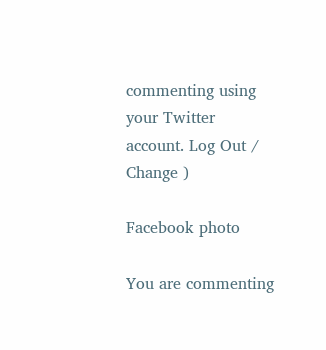commenting using your Twitter account. Log Out /  Change )

Facebook photo

You are commenting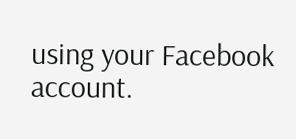using your Facebook account.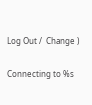Log Out /  Change )

Connecting to %s